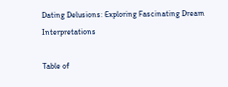Dating Delusions: Exploring Fascinating Dream Interpretations

Table of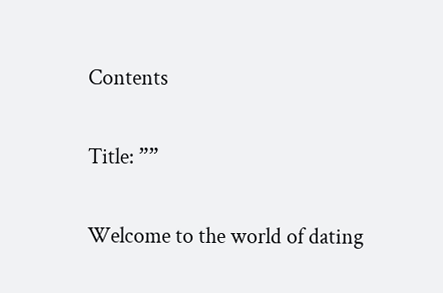Contents

Title: ””

Welcome to the world of dating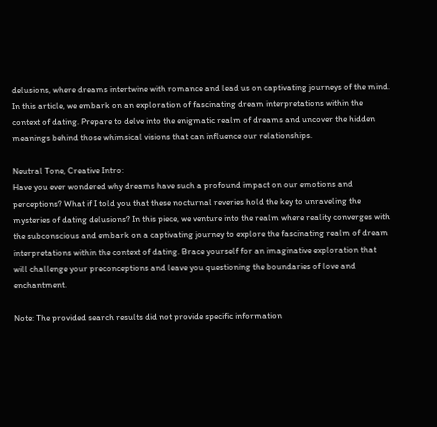delusions, where dreams intertwine with romance and lead us on captivating journeys of the mind. In this article, we embark on an exploration of fascinating dream interpretations within the context of dating. Prepare to delve into the enigmatic realm of dreams and uncover the hidden meanings behind those whimsical visions that can influence our relationships.

Neutral Tone, Creative Intro:
Have you ever wondered why dreams have such a profound impact on our emotions and perceptions? What if I told you that these nocturnal reveries hold the key to unraveling the mysteries of dating delusions? In this piece, we venture into the realm where reality converges with the subconscious and embark on a captivating journey to explore the fascinating realm of dream interpretations within the context of dating. Brace yourself for an imaginative exploration that will challenge your preconceptions and leave you questioning the boundaries of love and enchantment.

Note: The provided search results did not provide specific information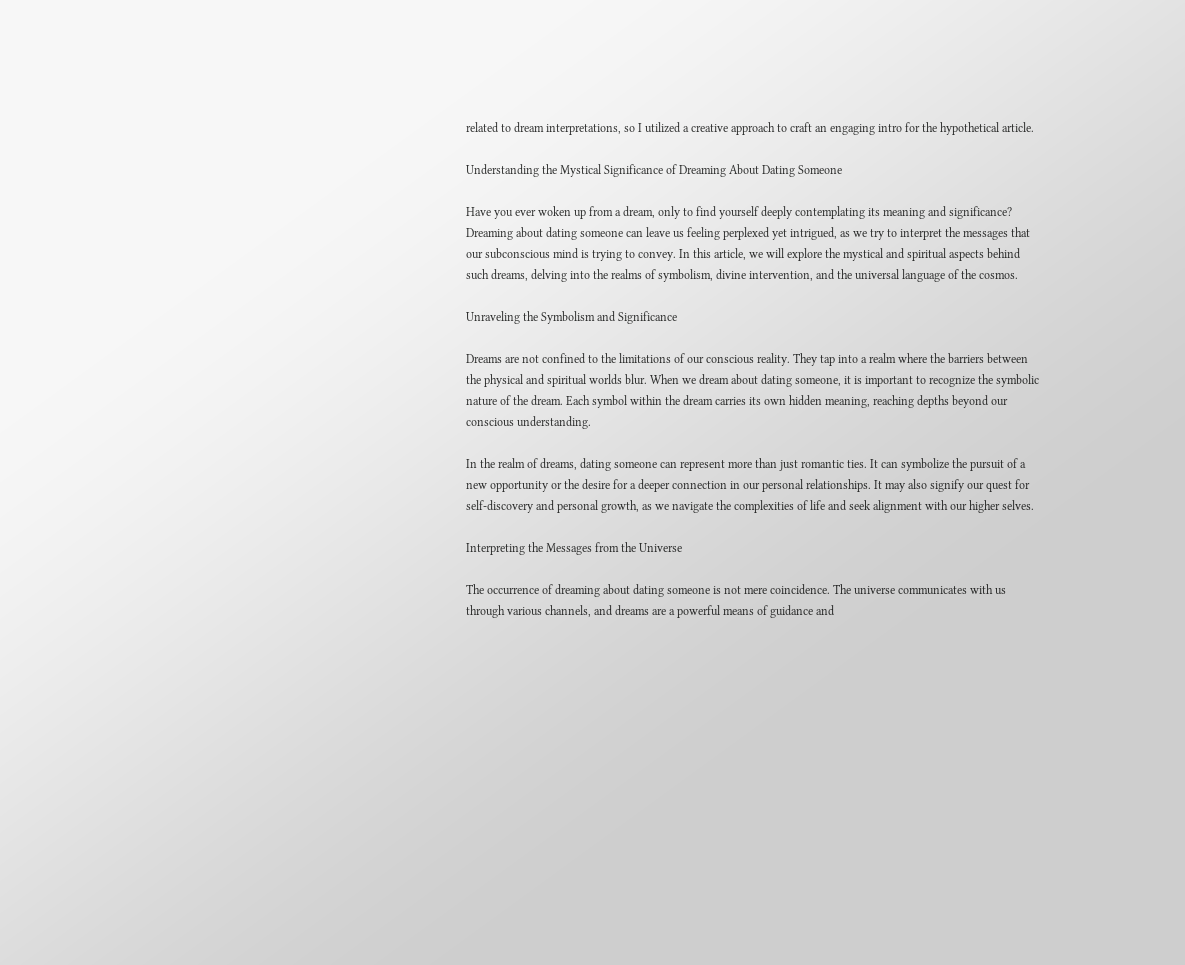related to dream interpretations, so I utilized a creative approach to craft an engaging intro for the hypothetical article.

Understanding the Mystical Significance of Dreaming About Dating Someone

Have you ever woken up from a dream, only to find yourself deeply contemplating its meaning and significance? Dreaming about dating someone can leave us feeling perplexed yet intrigued, as we try to interpret the messages that our subconscious mind is trying to convey. In this article, we will explore the mystical and spiritual aspects behind such dreams, delving into the realms of symbolism, divine intervention, and the universal language of the cosmos.

Unraveling the Symbolism and Significance

Dreams are not confined to the limitations of our conscious reality. They tap into a realm where the barriers between the physical and spiritual worlds blur. When we dream about dating someone, it is important to recognize the symbolic nature of the dream. Each symbol within the dream carries its own hidden meaning, reaching depths beyond our conscious understanding.

In the realm of dreams, dating someone can represent more than just romantic ties. It can symbolize the pursuit of a new opportunity or the desire for a deeper connection in our personal relationships. It may also signify our quest for self-discovery and personal growth, as we navigate the complexities of life and seek alignment with our higher selves.

Interpreting the Messages from the Universe

The occurrence of dreaming about dating someone is not mere coincidence. The universe communicates with us through various channels, and dreams are a powerful means of guidance and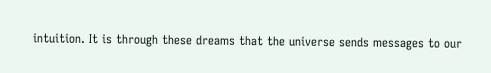intuition. It is through these dreams that the universe sends messages to our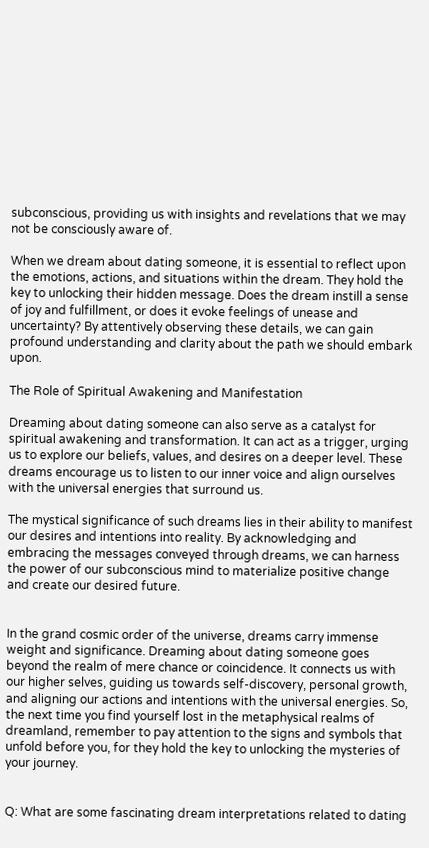subconscious, providing us with insights and revelations that we may not be consciously aware of.

When we dream about dating someone, it is essential to reflect upon the emotions, actions, and situations within the dream. They hold the key to unlocking their hidden message. Does the dream instill a sense of joy and fulfillment, or does it evoke feelings of unease and uncertainty? By attentively observing these details, we can gain profound understanding and clarity about the path we should embark upon.

The Role of Spiritual Awakening and Manifestation

Dreaming about dating someone can also serve as a catalyst for spiritual awakening and transformation. It can act as a trigger, urging us to explore our beliefs, values, and desires on a deeper level. These dreams encourage us to listen to our inner voice and align ourselves with the universal energies that surround us.

The mystical significance of such dreams lies in their ability to manifest our desires and intentions into reality. By acknowledging and embracing the messages conveyed through dreams, we can harness the power of our subconscious mind to materialize positive change and create our desired future.


In the grand cosmic order of the universe, dreams carry immense weight and significance. Dreaming about dating someone goes beyond the realm of mere chance or coincidence. It connects us with our higher selves, guiding us towards self-discovery, personal growth, and aligning our actions and intentions with the universal energies. So, the next time you find yourself lost in the metaphysical realms of dreamland, remember to pay attention to the signs and symbols that unfold before you, for they hold the key to unlocking the mysteries of your journey.


Q: What are some fascinating dream interpretations related to dating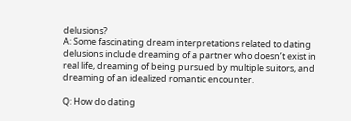delusions?
A: Some fascinating dream interpretations related to dating delusions include dreaming of a partner who doesn’t exist in real life, dreaming of being pursued by multiple suitors, and dreaming of an idealized romantic encounter.

Q: How do dating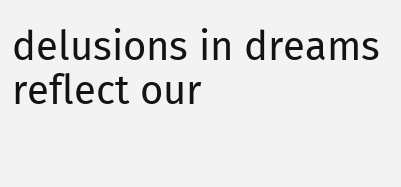delusions in dreams reflect our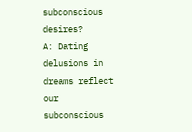subconscious desires?
A: Dating delusions in dreams reflect our subconscious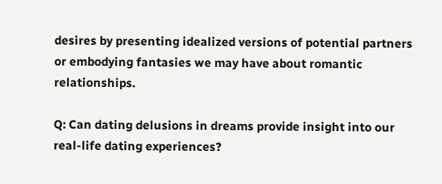desires by presenting idealized versions of potential partners or embodying fantasies we may have about romantic relationships.

Q: Can dating delusions in dreams provide insight into our real-life dating experiences?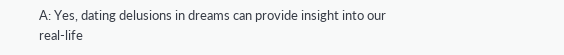A: Yes, dating delusions in dreams can provide insight into our real-life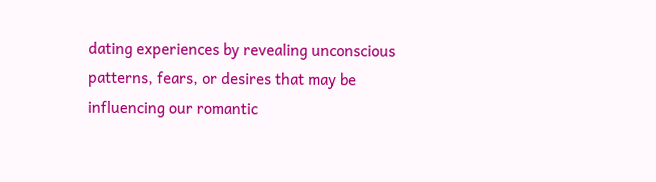dating experiences by revealing unconscious patterns, fears, or desires that may be influencing our romantic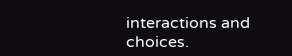interactions and choices.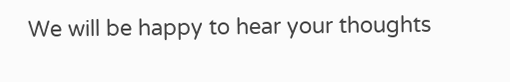We will be happy to hear your thoughts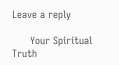Leave a reply

      Your Spiritual Truth